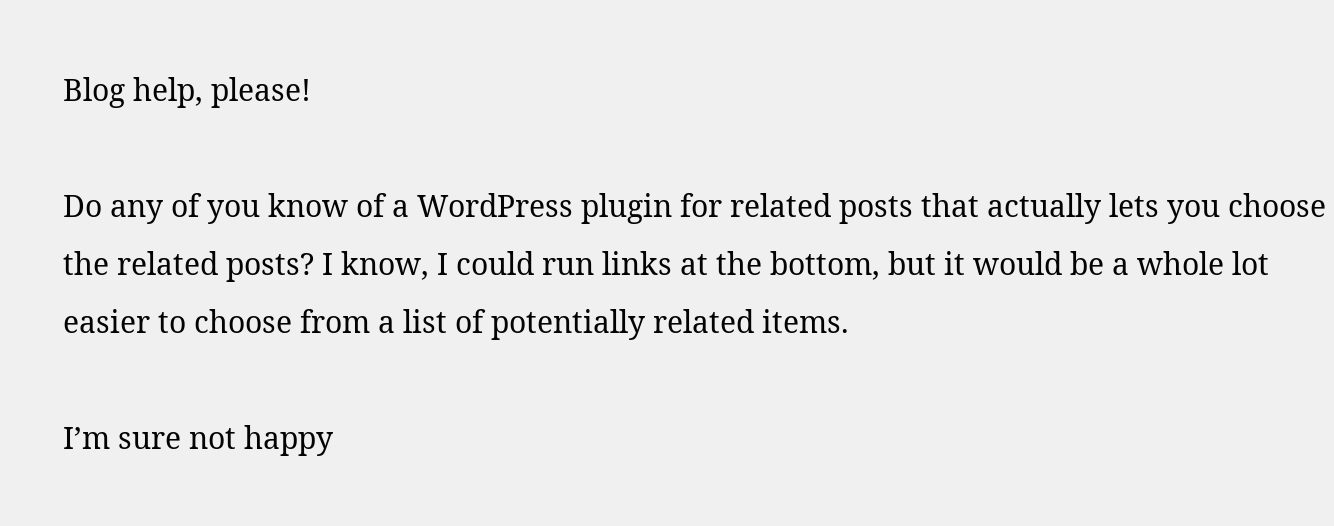Blog help, please!

Do any of you know of a WordPress plugin for related posts that actually lets you choose the related posts? I know, I could run links at the bottom, but it would be a whole lot easier to choose from a list of potentially related items.

I’m sure not happy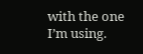with the one I’m using.